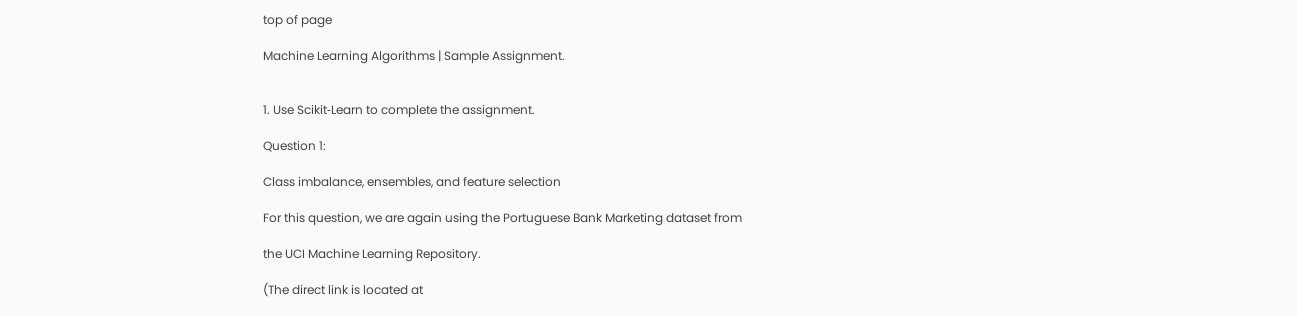top of page

Machine Learning Algorithms | Sample Assignment.


1. Use Scikit‐Learn to complete the assignment.

Question 1:

Class imbalance, ensembles, and feature selection

For this question, we are again using the Portuguese Bank Marketing dataset from

the UCI Machine Learning Repository.

(The direct link is located at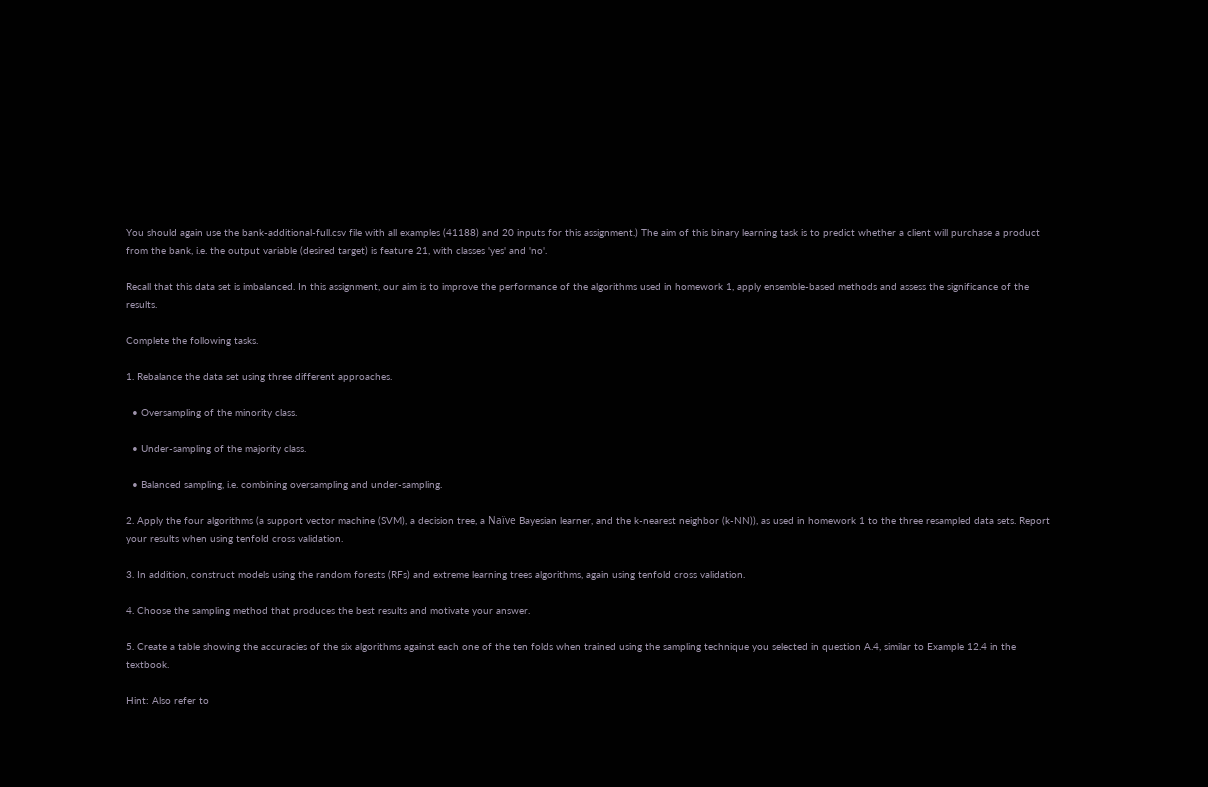You should again use the bank-additional-full.csv file with all examples (41188) and 20 inputs for this assignment.) The aim of this binary learning task is to predict whether a client will purchase a product from the bank, i.e. the output variable (desired target) is feature 21, with classes 'yes' and 'no'.

Recall that this data set is imbalanced. In this assignment, our aim is to improve the performance of the algorithms used in homework 1, apply ensemble-based methods and assess the significance of the results.

Complete the following tasks.

1. Rebalance the data set using three different approaches.

  • Oversampling of the minority class.

  • Under-sampling of the majority class.

  • Balanced sampling, i.e. combining oversampling and under-sampling.

2. Apply the four algorithms (a support vector machine (SVM), a decision tree, a Naïve Bayesian learner, and the k‐nearest neighbor (k-NN)), as used in homework 1 to the three resampled data sets. Report your results when using tenfold cross validation.

3. In addition, construct models using the random forests (RFs) and extreme learning trees algorithms, again using tenfold cross validation.

4. Choose the sampling method that produces the best results and motivate your answer.

5. Create a table showing the accuracies of the six algorithms against each one of the ten folds when trained using the sampling technique you selected in question A.4, similar to Example 12.4 in the textbook.

Hint: Also refer to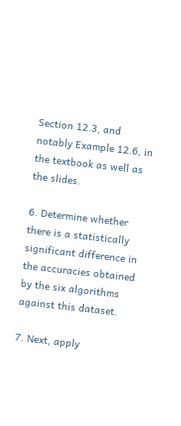Section 12.3, and notably Example 12.6, in the textbook as well as the slides.

6. Determine whether there is a statistically significant difference in the accuracies obtained by the six algorithms against this dataset.

7. Next, apply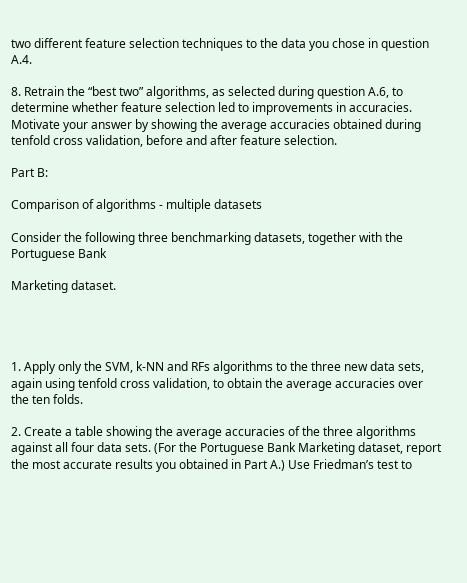two different feature selection techniques to the data you chose in question A.4.

8. Retrain the “best two” algorithms, as selected during question A.6, to determine whether feature selection led to improvements in accuracies. Motivate your answer by showing the average accuracies obtained during tenfold cross validation, before and after feature selection.

Part B:

Comparison of algorithms - multiple datasets

Consider the following three benchmarking datasets, together with the Portuguese Bank

Marketing dataset.




1. Apply only the SVM, k-NN and RFs algorithms to the three new data sets, again using tenfold cross validation, to obtain the average accuracies over the ten folds.

2. Create a table showing the average accuracies of the three algorithms against all four data sets. (For the Portuguese Bank Marketing dataset, report the most accurate results you obtained in Part A.) Use Friedman’s test to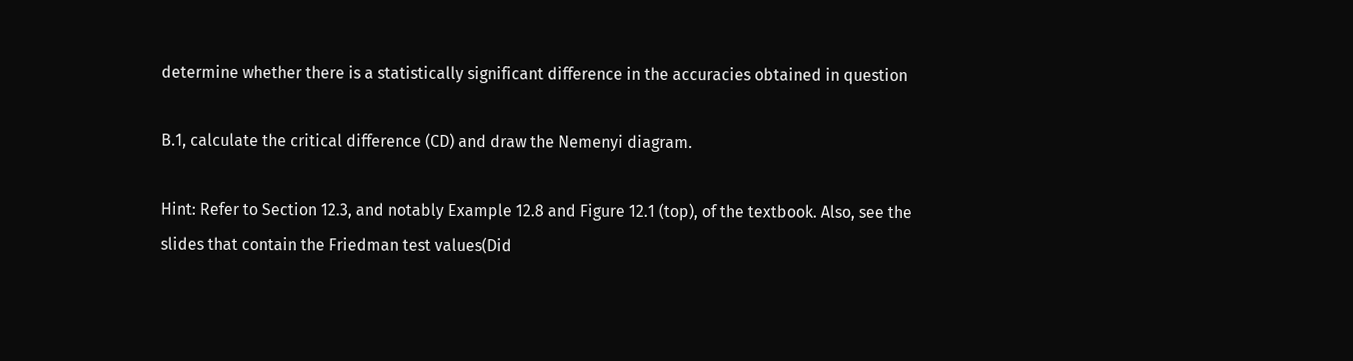determine whether there is a statistically significant difference in the accuracies obtained in question

B.1, calculate the critical difference (CD) and draw the Nemenyi diagram.

Hint: Refer to Section 12.3, and notably Example 12.8 and Figure 12.1 (top), of the textbook. Also, see the slides that contain the Friedman test values(Did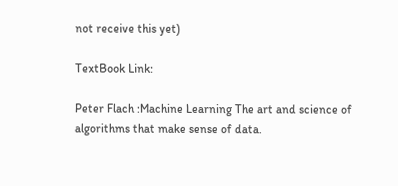not receive this yet)

TextBook Link:

Peter Flach :Machine Learning The art and science of algorithms that make sense of data.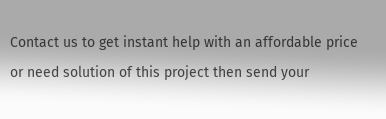Contact us to get instant help with an affordable price or need solution of this project then send your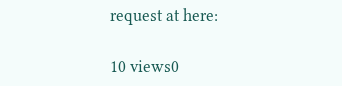request at here:

10 views0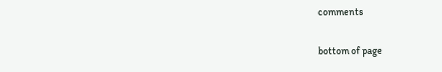comments


bottom of page